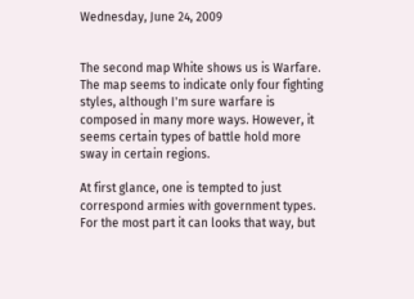Wednesday, June 24, 2009


The second map White shows us is Warfare. The map seems to indicate only four fighting styles, although I'm sure warfare is composed in many more ways. However, it seems certain types of battle hold more sway in certain regions.

At first glance, one is tempted to just correspond armies with government types. For the most part it can looks that way, but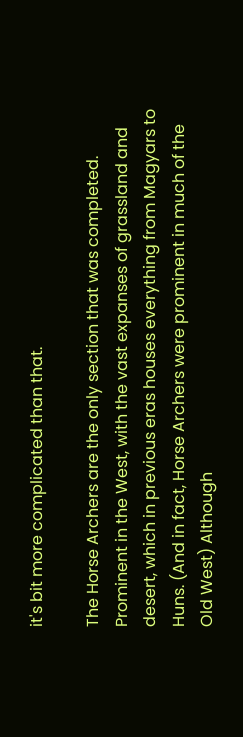it's bit more complicated than that.

The Horse Archers are the only section that was completed. Prominent in the West, with the vast expanses of grassland and desert, which in previous eras houses everything from Magyars to Huns. (And in fact, Horse Archers were prominent in much of the Old West) Although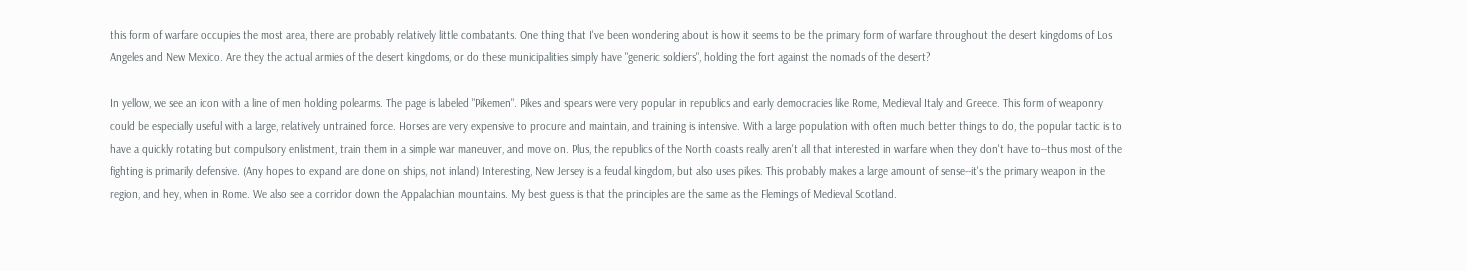this form of warfare occupies the most area, there are probably relatively little combatants. One thing that I've been wondering about is how it seems to be the primary form of warfare throughout the desert kingdoms of Los Angeles and New Mexico. Are they the actual armies of the desert kingdoms, or do these municipalities simply have "generic soldiers", holding the fort against the nomads of the desert?

In yellow, we see an icon with a line of men holding polearms. The page is labeled "Pikemen". Pikes and spears were very popular in republics and early democracies like Rome, Medieval Italy and Greece. This form of weaponry could be especially useful with a large, relatively untrained force. Horses are very expensive to procure and maintain, and training is intensive. With a large population with often much better things to do, the popular tactic is to have a quickly rotating but compulsory enlistment, train them in a simple war maneuver, and move on. Plus, the republics of the North coasts really aren't all that interested in warfare when they don't have to--thus most of the fighting is primarily defensive. (Any hopes to expand are done on ships, not inland) Interesting, New Jersey is a feudal kingdom, but also uses pikes. This probably makes a large amount of sense--it's the primary weapon in the region, and hey, when in Rome. We also see a corridor down the Appalachian mountains. My best guess is that the principles are the same as the Flemings of Medieval Scotland.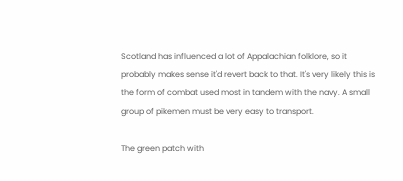Scotland has influenced a lot of Appalachian folklore, so it probably makes sense it'd revert back to that. It's very likely this is the form of combat used most in tandem with the navy. A small group of pikemen must be very easy to transport.

The green patch with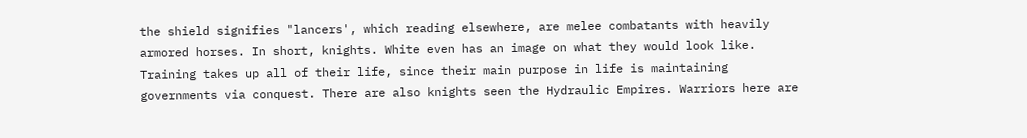the shield signifies "lancers', which reading elsewhere, are melee combatants with heavily armored horses. In short, knights. White even has an image on what they would look like. Training takes up all of their life, since their main purpose in life is maintaining governments via conquest. There are also knights seen the Hydraulic Empires. Warriors here are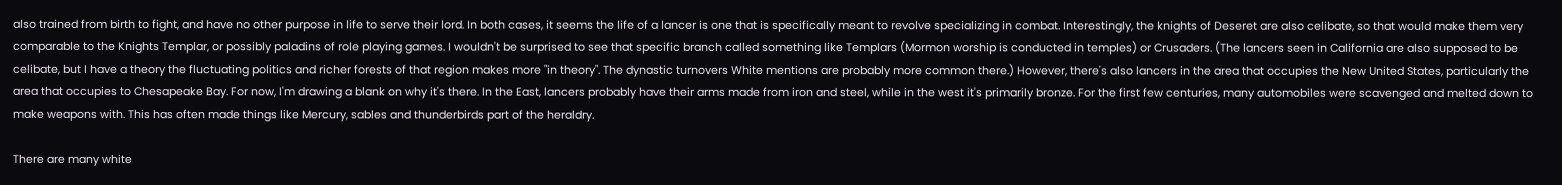also trained from birth to fight, and have no other purpose in life to serve their lord. In both cases, it seems the life of a lancer is one that is specifically meant to revolve specializing in combat. Interestingly, the knights of Deseret are also celibate, so that would make them very comparable to the Knights Templar, or possibly paladins of role playing games. I wouldn't be surprised to see that specific branch called something like Templars (Mormon worship is conducted in temples) or Crusaders. (The lancers seen in California are also supposed to be celibate, but I have a theory the fluctuating politics and richer forests of that region makes more "in theory". The dynastic turnovers White mentions are probably more common there.) However, there's also lancers in the area that occupies the New United States, particularly the area that occupies to Chesapeake Bay. For now, I'm drawing a blank on why it's there. In the East, lancers probably have their arms made from iron and steel, while in the west it's primarily bronze. For the first few centuries, many automobiles were scavenged and melted down to make weapons with. This has often made things like Mercury, sables and thunderbirds part of the heraldry.

There are many white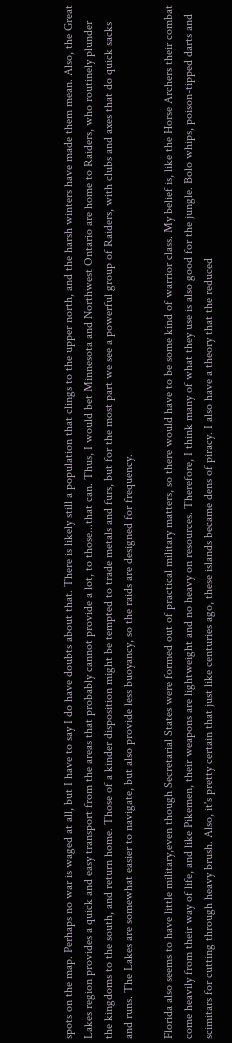spots on the map. Perhaps no war is waged at all, but I have to say I do have doubts about that. There is likely still a population that clings to the upper north, and the harsh winters have made them mean. Also, the Great Lakes region provides a quick and easy transport from the areas that probably cannot provide a lot, to those...that can. Thus, I would bet Minnesota and Northwest Ontario are home to Raiders, who routinely plunder the kingdoms to the south, and return home. Those of a kinder disposition might be tempted to trade metals and furs, but for the most part we see a powerful group of Raiders, with clubs and axes that do quick sacks and runs. The Lakes are somewhat easier to navigate, but also provide less buoyancy, so the raids are designed for frequency.

Florida also seems to have little military,even though Secretarial States were formed out of practical military matters, so there would have to be some kind of warrior class. My belief is, like the Horse Archers their combat come heavily from their way of life, and like Pikemen, their weapons are lightweight and no heavy on resources. Therefore, I think many of what they use is also good for the jungle. Bolo whips, poison-tipped darts and scimitars for cutting through heavy brush. Also, it's pretty certain that just like centuries ago, these islands became dens of piracy. I also have a theory that the reduced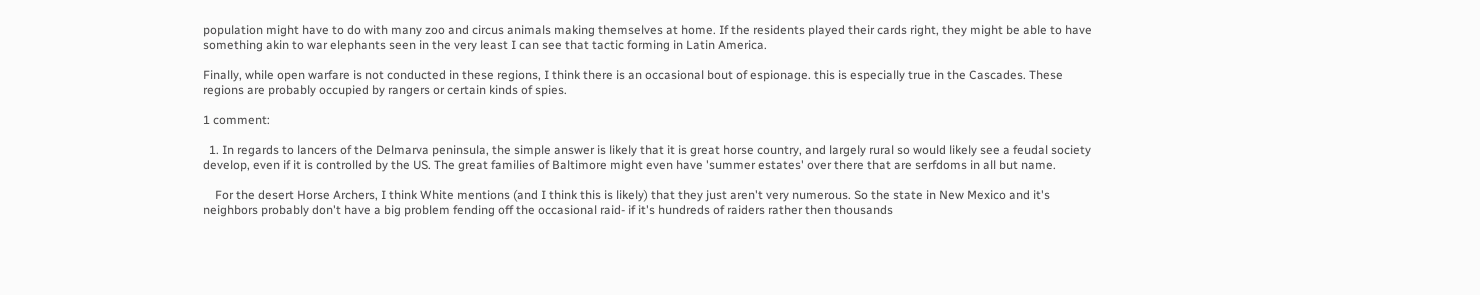population might have to do with many zoo and circus animals making themselves at home. If the residents played their cards right, they might be able to have something akin to war elephants seen in the very least I can see that tactic forming in Latin America.

Finally, while open warfare is not conducted in these regions, I think there is an occasional bout of espionage. this is especially true in the Cascades. These regions are probably occupied by rangers or certain kinds of spies.

1 comment:

  1. In regards to lancers of the Delmarva peninsula, the simple answer is likely that it is great horse country, and largely rural so would likely see a feudal society develop, even if it is controlled by the US. The great families of Baltimore might even have 'summer estates' over there that are serfdoms in all but name.

    For the desert Horse Archers, I think White mentions (and I think this is likely) that they just aren't very numerous. So the state in New Mexico and it's neighbors probably don't have a big problem fending off the occasional raid- if it's hundreds of raiders rather then thousands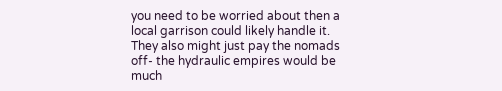you need to be worried about then a local garrison could likely handle it. They also might just pay the nomads off- the hydraulic empires would be much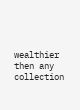wealthier then any collection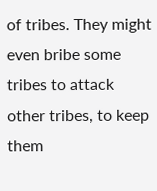of tribes. They might even bribe some tribes to attack other tribes, to keep them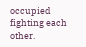occupied fighting each other.